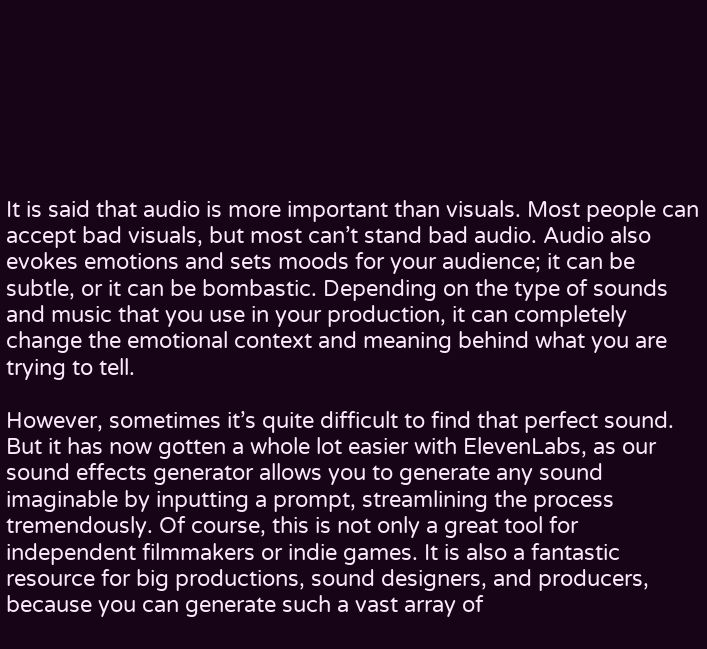It is said that audio is more important than visuals. Most people can accept bad visuals, but most can’t stand bad audio. Audio also evokes emotions and sets moods for your audience; it can be subtle, or it can be bombastic. Depending on the type of sounds and music that you use in your production, it can completely change the emotional context and meaning behind what you are trying to tell.

However, sometimes it’s quite difficult to find that perfect sound. But it has now gotten a whole lot easier with ElevenLabs, as our sound effects generator allows you to generate any sound imaginable by inputting a prompt, streamlining the process tremendously. Of course, this is not only a great tool for independent filmmakers or indie games. It is also a fantastic resource for big productions, sound designers, and producers, because you can generate such a vast array of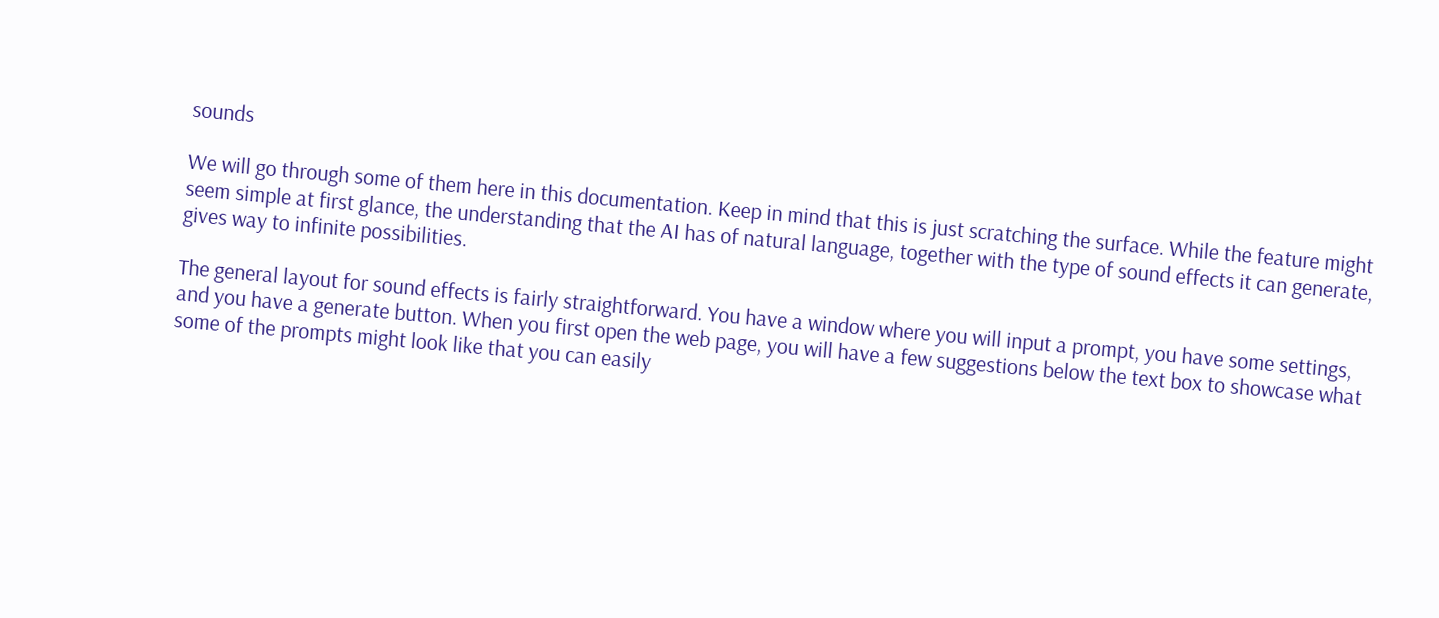sounds

We will go through some of them here in this documentation. Keep in mind that this is just scratching the surface. While the feature might seem simple at first glance, the understanding that the AI has of natural language, together with the type of sound effects it can generate, gives way to infinite possibilities.

The general layout for sound effects is fairly straightforward. You have a window where you will input a prompt, you have some settings, and you have a generate button. When you first open the web page, you will have a few suggestions below the text box to showcase what some of the prompts might look like that you can easily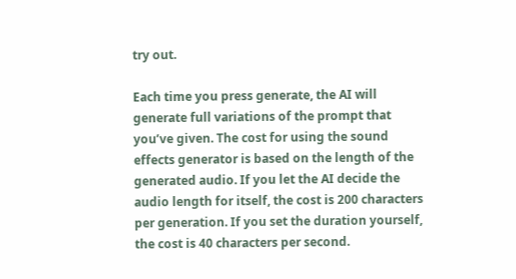try out.

Each time you press generate, the AI will generate full variations of the prompt that you’ve given. The cost for using the sound effects generator is based on the length of the generated audio. If you let the AI decide the audio length for itself, the cost is 200 characters per generation. If you set the duration yourself, the cost is 40 characters per second.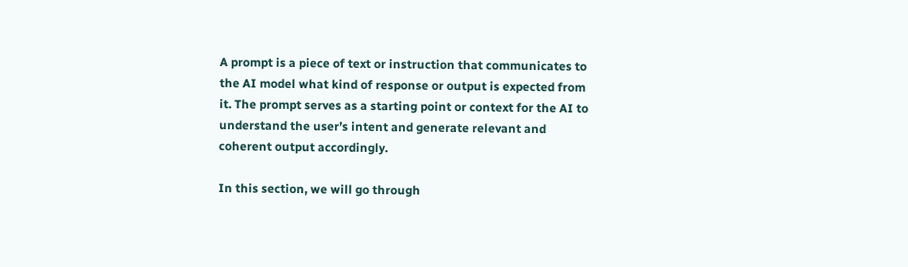A prompt is a piece of text or instruction that communicates to the AI model what kind of response or output is expected from it. The prompt serves as a starting point or context for the AI to understand the user’s intent and generate relevant and coherent output accordingly.

In this section, we will go through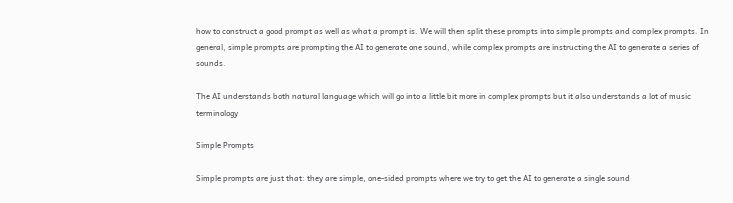how to construct a good prompt as well as what a prompt is. We will then split these prompts into simple prompts and complex prompts. In general, simple prompts are prompting the AI to generate one sound, while complex prompts are instructing the AI to generate a series of sounds.

The AI understands both natural language which will go into a little bit more in complex prompts but it also understands a lot of music terminology

Simple Prompts

Simple prompts are just that: they are simple, one-sided prompts where we try to get the AI to generate a single sound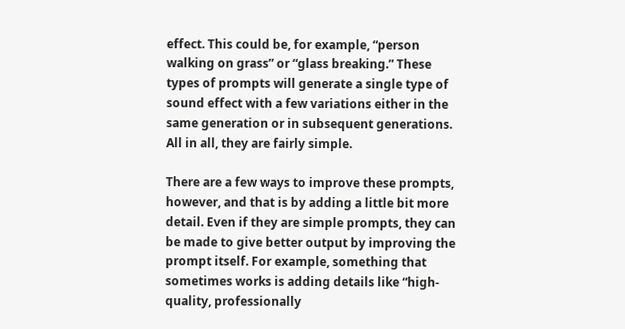effect. This could be, for example, “person walking on grass” or “glass breaking.” These types of prompts will generate a single type of sound effect with a few variations either in the same generation or in subsequent generations. All in all, they are fairly simple.

There are a few ways to improve these prompts, however, and that is by adding a little bit more detail. Even if they are simple prompts, they can be made to give better output by improving the prompt itself. For example, something that sometimes works is adding details like “high-quality, professionally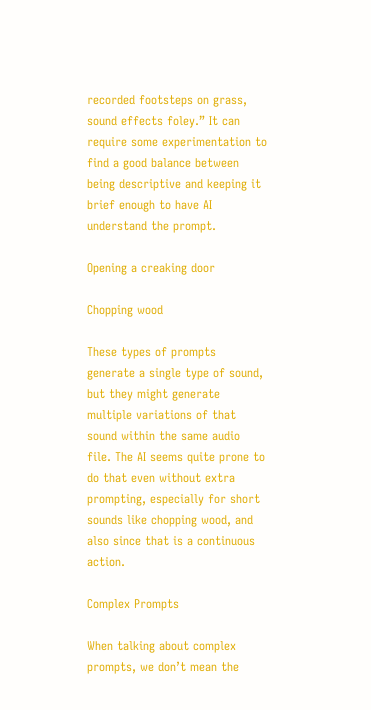recorded footsteps on grass, sound effects foley.” It can require some experimentation to find a good balance between being descriptive and keeping it brief enough to have AI understand the prompt.

Opening a creaking door

Chopping wood

These types of prompts generate a single type of sound, but they might generate multiple variations of that sound within the same audio file. The AI seems quite prone to do that even without extra prompting, especially for short sounds like chopping wood, and also since that is a continuous action.

Complex Prompts

When talking about complex prompts, we don’t mean the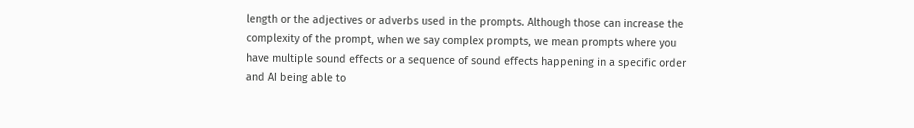length or the adjectives or adverbs used in the prompts. Although those can increase the complexity of the prompt, when we say complex prompts, we mean prompts where you have multiple sound effects or a sequence of sound effects happening in a specific order and AI being able to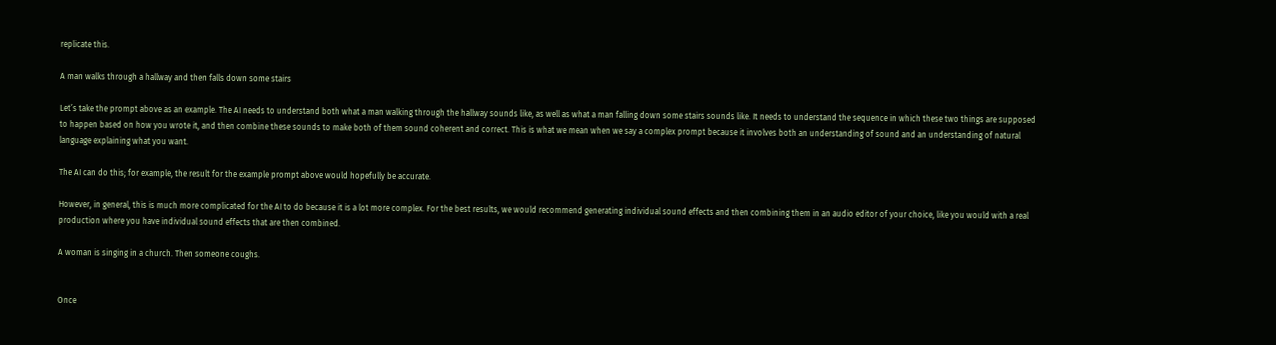replicate this.

A man walks through a hallway and then falls down some stairs

Let’s take the prompt above as an example. The AI needs to understand both what a man walking through the hallway sounds like, as well as what a man falling down some stairs sounds like. It needs to understand the sequence in which these two things are supposed to happen based on how you wrote it, and then combine these sounds to make both of them sound coherent and correct. This is what we mean when we say a complex prompt because it involves both an understanding of sound and an understanding of natural language explaining what you want.

The AI can do this; for example, the result for the example prompt above would hopefully be accurate.

However, in general, this is much more complicated for the AI to do because it is a lot more complex. For the best results, we would recommend generating individual sound effects and then combining them in an audio editor of your choice, like you would with a real production where you have individual sound effects that are then combined.

A woman is singing in a church. Then someone coughs.


Once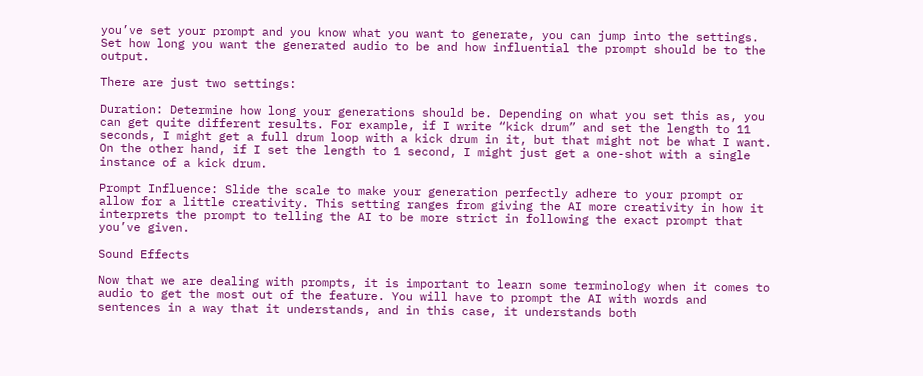you’ve set your prompt and you know what you want to generate, you can jump into the settings. Set how long you want the generated audio to be and how influential the prompt should be to the output.

There are just two settings:

Duration: Determine how long your generations should be. Depending on what you set this as, you can get quite different results. For example, if I write “kick drum” and set the length to 11 seconds, I might get a full drum loop with a kick drum in it, but that might not be what I want. On the other hand, if I set the length to 1 second, I might just get a one-shot with a single instance of a kick drum.

Prompt Influence: Slide the scale to make your generation perfectly adhere to your prompt or allow for a little creativity. This setting ranges from giving the AI more creativity in how it interprets the prompt to telling the AI to be more strict in following the exact prompt that you’ve given.

Sound Effects

Now that we are dealing with prompts, it is important to learn some terminology when it comes to audio to get the most out of the feature. You will have to prompt the AI with words and sentences in a way that it understands, and in this case, it understands both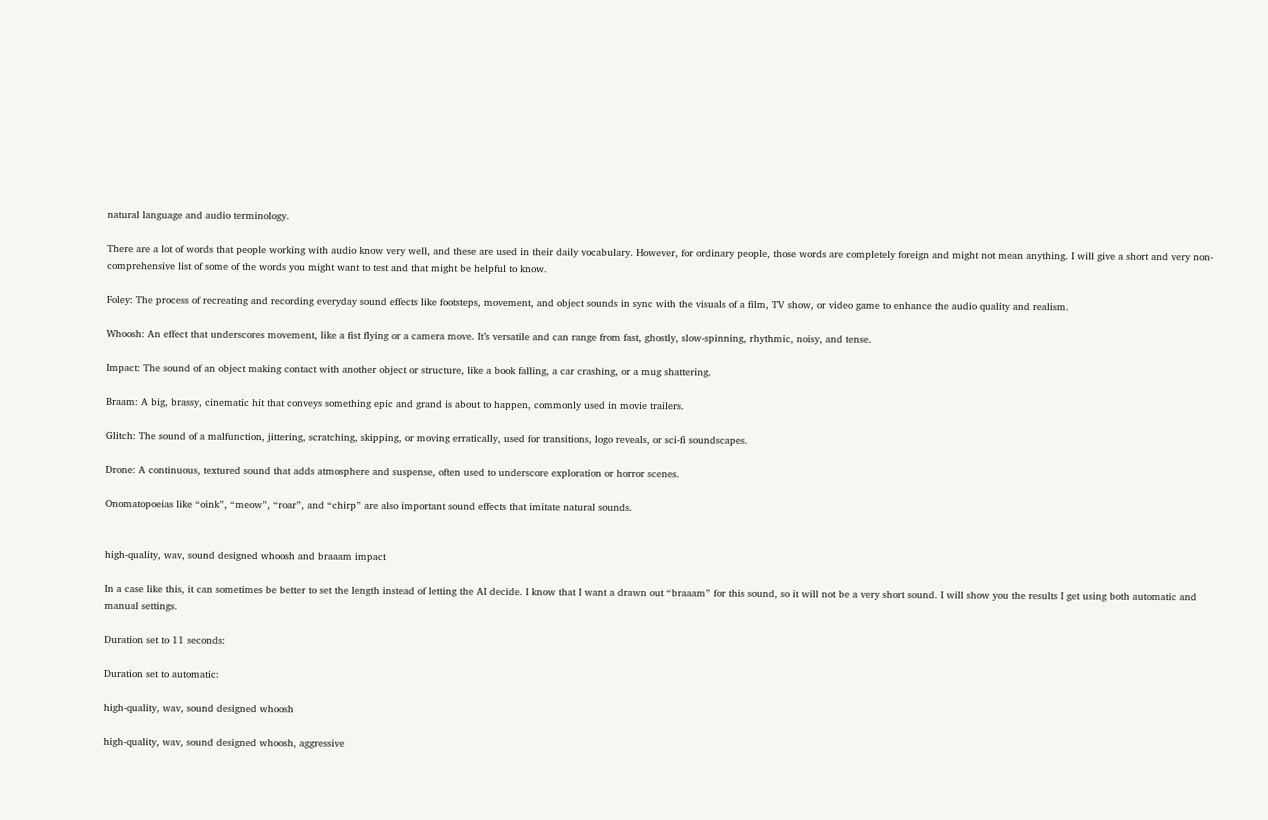natural language and audio terminology.

There are a lot of words that people working with audio know very well, and these are used in their daily vocabulary. However, for ordinary people, those words are completely foreign and might not mean anything. I will give a short and very non-comprehensive list of some of the words you might want to test and that might be helpful to know.

Foley: The process of recreating and recording everyday sound effects like footsteps, movement, and object sounds in sync with the visuals of a film, TV show, or video game to enhance the audio quality and realism.

Whoosh: An effect that underscores movement, like a fist flying or a camera move. It’s versatile and can range from fast, ghostly, slow-spinning, rhythmic, noisy, and tense.

Impact: The sound of an object making contact with another object or structure, like a book falling, a car crashing, or a mug shattering.

Braam: A big, brassy, cinematic hit that conveys something epic and grand is about to happen, commonly used in movie trailers.

Glitch: The sound of a malfunction, jittering, scratching, skipping, or moving erratically, used for transitions, logo reveals, or sci-fi soundscapes.

Drone: A continuous, textured sound that adds atmosphere and suspense, often used to underscore exploration or horror scenes.

Onomatopoeias like “oink”, “meow”, “roar”, and “chirp” are also important sound effects that imitate natural sounds.


high-quality, wav, sound designed whoosh and braaam impact

In a case like this, it can sometimes be better to set the length instead of letting the AI decide. I know that I want a drawn out “braaam” for this sound, so it will not be a very short sound. I will show you the results I get using both automatic and manual settings.

Duration set to 11 seconds:

Duration set to automatic:

high-quality, wav, sound designed whoosh

high-quality, wav, sound designed whoosh, aggressive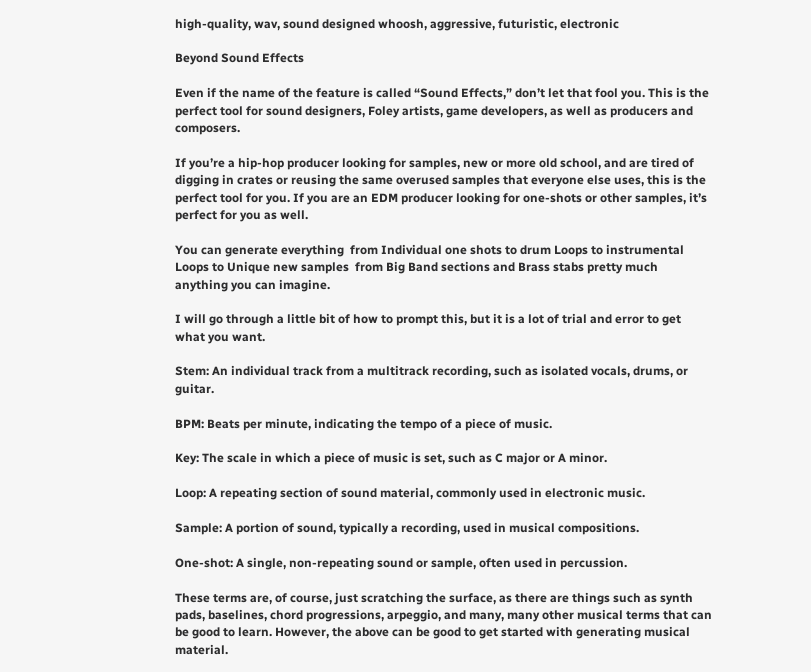high-quality, wav, sound designed whoosh, aggressive, futuristic, electronic

Beyond Sound Effects

Even if the name of the feature is called “Sound Effects,” don’t let that fool you. This is the perfect tool for sound designers, Foley artists, game developers, as well as producers and composers.

If you’re a hip-hop producer looking for samples, new or more old school, and are tired of digging in crates or reusing the same overused samples that everyone else uses, this is the perfect tool for you. If you are an EDM producer looking for one-shots or other samples, it’s perfect for you as well.

You can generate everything  from Individual one shots to drum Loops to instrumental Loops to Unique new samples  from Big Band sections and Brass stabs pretty much anything you can imagine.

I will go through a little bit of how to prompt this, but it is a lot of trial and error to get what you want.

Stem: An individual track from a multitrack recording, such as isolated vocals, drums, or guitar.

BPM: Beats per minute, indicating the tempo of a piece of music.

Key: The scale in which a piece of music is set, such as C major or A minor.

Loop: A repeating section of sound material, commonly used in electronic music.

Sample: A portion of sound, typically a recording, used in musical compositions.

One-shot: A single, non-repeating sound or sample, often used in percussion.

These terms are, of course, just scratching the surface, as there are things such as synth pads, baselines, chord progressions, arpeggio, and many, many other musical terms that can be good to learn. However, the above can be good to get started with generating musical material.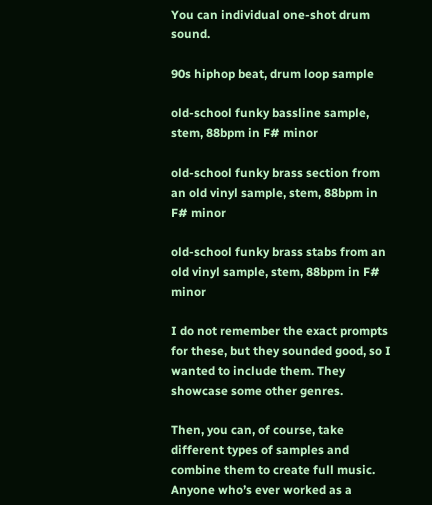You can individual one-shot drum sound.

90s hiphop beat, drum loop sample

old-school funky bassline sample, stem, 88bpm in F# minor

old-school funky brass section from an old vinyl sample, stem, 88bpm in F# minor

old-school funky brass stabs from an old vinyl sample, stem, 88bpm in F# minor

I do not remember the exact prompts for these, but they sounded good, so I wanted to include them. They showcase some other genres.

Then, you can, of course, take different types of samples and combine them to create full music. Anyone who’s ever worked as a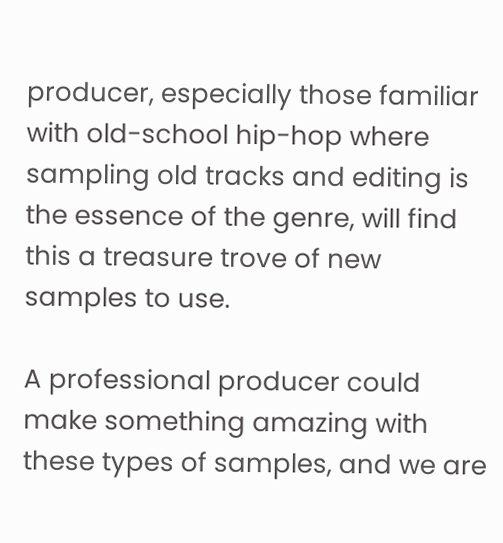producer, especially those familiar with old-school hip-hop where sampling old tracks and editing is the essence of the genre, will find this a treasure trove of new samples to use.

A professional producer could make something amazing with these types of samples, and we are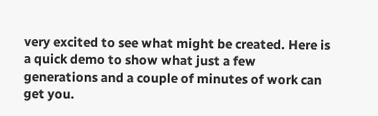very excited to see what might be created. Here is a quick demo to show what just a few generations and a couple of minutes of work can get you.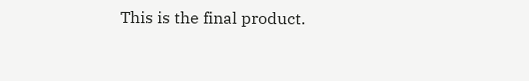This is the final product.